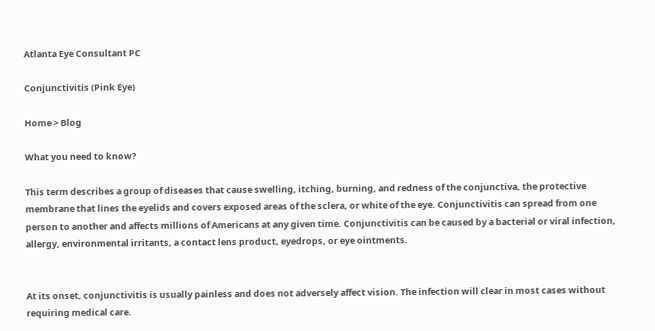Atlanta Eye Consultant PC

Conjunctivitis (Pink Eye)

Home > Blog

What you need to know?

This term describes a group of diseases that cause swelling, itching, burning, and redness of the conjunctiva, the protective membrane that lines the eyelids and covers exposed areas of the sclera, or white of the eye. Conjunctivitis can spread from one person to another and affects millions of Americans at any given time. Conjunctivitis can be caused by a bacterial or viral infection, allergy, environmental irritants, a contact lens product, eyedrops, or eye ointments.


At its onset, conjunctivitis is usually painless and does not adversely affect vision. The infection will clear in most cases without requiring medical care.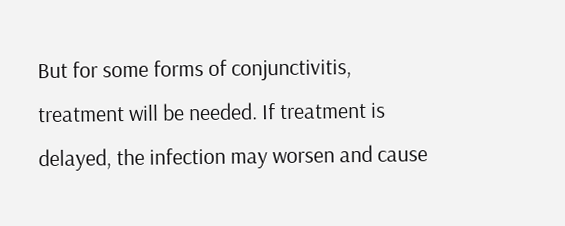But for some forms of conjunctivitis, treatment will be needed. If treatment is delayed, the infection may worsen and cause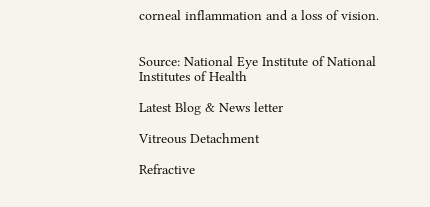corneal inflammation and a loss of vision.


Source: National Eye Institute of National Institutes of Health

Latest Blog & News letter

Vitreous Detachment

Refractive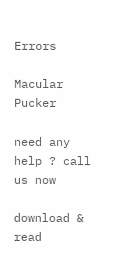Errors

Macular Pucker

need any help ? call us now

download & read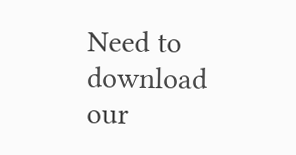Need to download our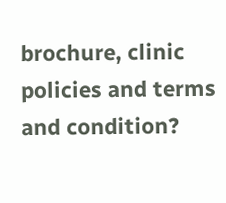brochure, clinic policies and terms and condition?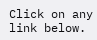Click on any link below.